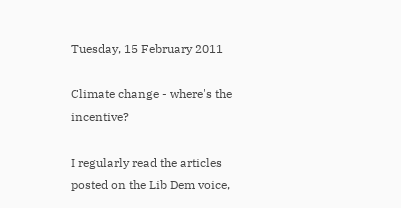Tuesday, 15 February 2011

Climate change - where's the incentive?

I regularly read the articles posted on the Lib Dem voice,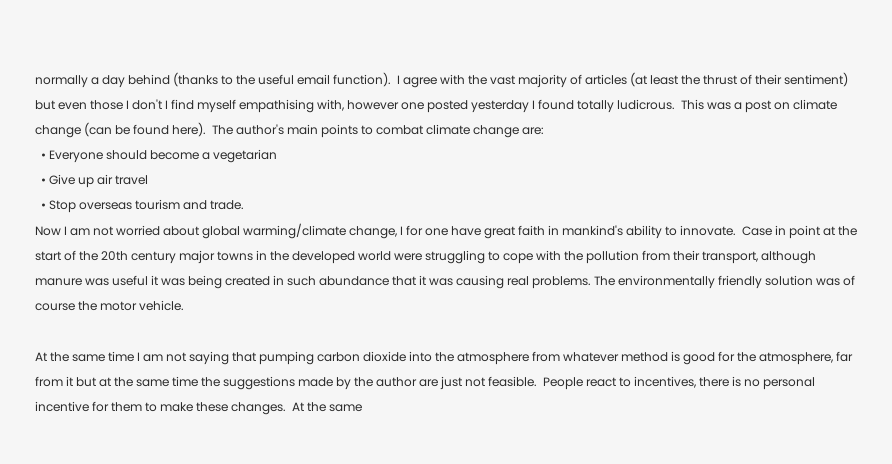normally a day behind (thanks to the useful email function).  I agree with the vast majority of articles (at least the thrust of their sentiment) but even those I don't I find myself empathising with, however one posted yesterday I found totally ludicrous.  This was a post on climate change (can be found here).  The author's main points to combat climate change are:
  • Everyone should become a vegetarian
  • Give up air travel
  • Stop overseas tourism and trade.
Now I am not worried about global warming/climate change, I for one have great faith in mankind's ability to innovate.  Case in point at the start of the 20th century major towns in the developed world were struggling to cope with the pollution from their transport, although manure was useful it was being created in such abundance that it was causing real problems. The environmentally friendly solution was of course the motor vehicle.

At the same time I am not saying that pumping carbon dioxide into the atmosphere from whatever method is good for the atmosphere, far from it but at the same time the suggestions made by the author are just not feasible.  People react to incentives, there is no personal incentive for them to make these changes.  At the same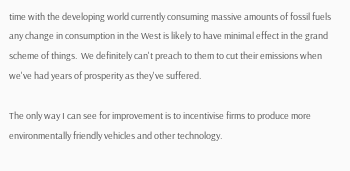time with the developing world currently consuming massive amounts of fossil fuels any change in consumption in the West is likely to have minimal effect in the grand scheme of things.  We definitely can't preach to them to cut their emissions when we've had years of prosperity as they've suffered.

The only way I can see for improvement is to incentivise firms to produce more environmentally friendly vehicles and other technology.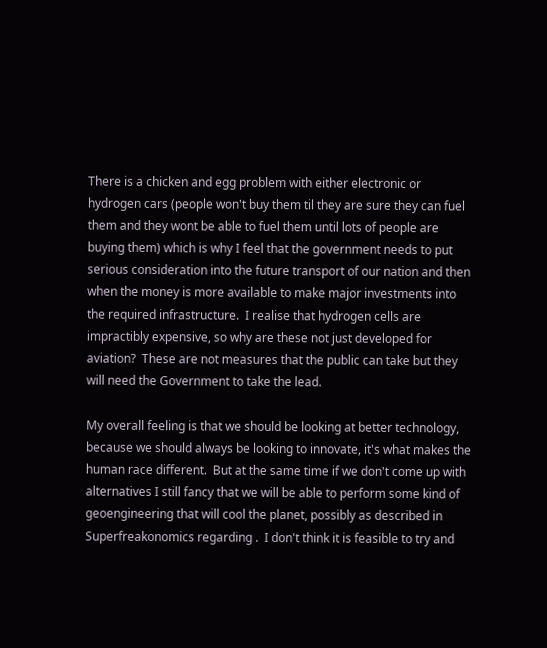There is a chicken and egg problem with either electronic or hydrogen cars (people won't buy them til they are sure they can fuel them and they wont be able to fuel them until lots of people are buying them) which is why I feel that the government needs to put serious consideration into the future transport of our nation and then when the money is more available to make major investments into the required infrastructure.  I realise that hydrogen cells are impractibly expensive, so why are these not just developed for aviation?  These are not measures that the public can take but they will need the Government to take the lead.

My overall feeling is that we should be looking at better technology, because we should always be looking to innovate, it's what makes the human race different.  But at the same time if we don't come up with alternatives I still fancy that we will be able to perform some kind of geoengineering that will cool the planet, possibly as described in Superfreakonomics regarding .  I don't think it is feasible to try and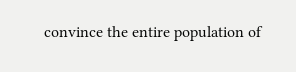convince the entire population of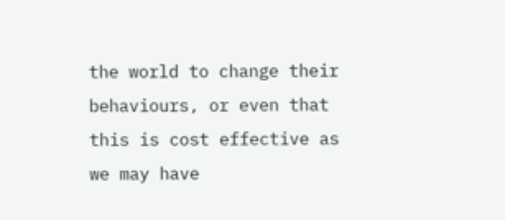the world to change their behaviours, or even that this is cost effective as we may have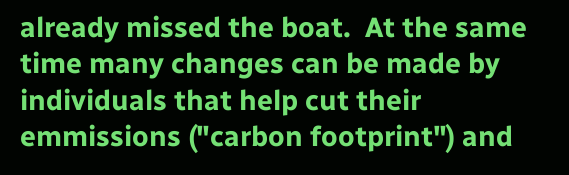already missed the boat.  At the same time many changes can be made by individuals that help cut their emmissions ("carbon footprint") and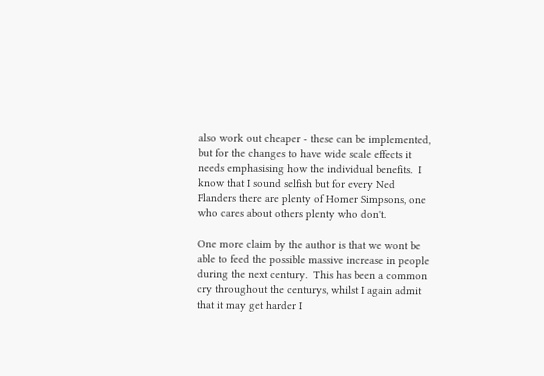also work out cheaper - these can be implemented, but for the changes to have wide scale effects it needs emphasising how the individual benefits.  I know that I sound selfish but for every Ned Flanders there are plenty of Homer Simpsons, one who cares about others plenty who don't.

One more claim by the author is that we wont be able to feed the possible massive increase in people during the next century.  This has been a common cry throughout the centurys, whilst I again admit that it may get harder I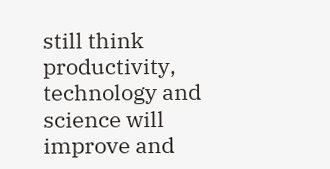still think productivity, technology and science will improve and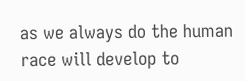as we always do the human race will develop to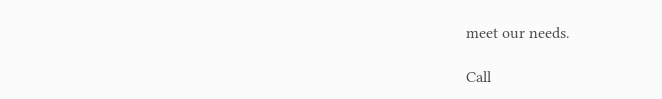meet our needs.

Call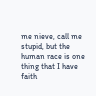me nieve, call me stupid, but the human race is one thing that I have faith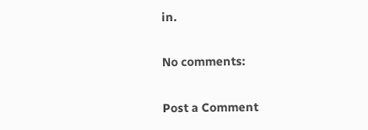in.

No comments:

Post a Comment